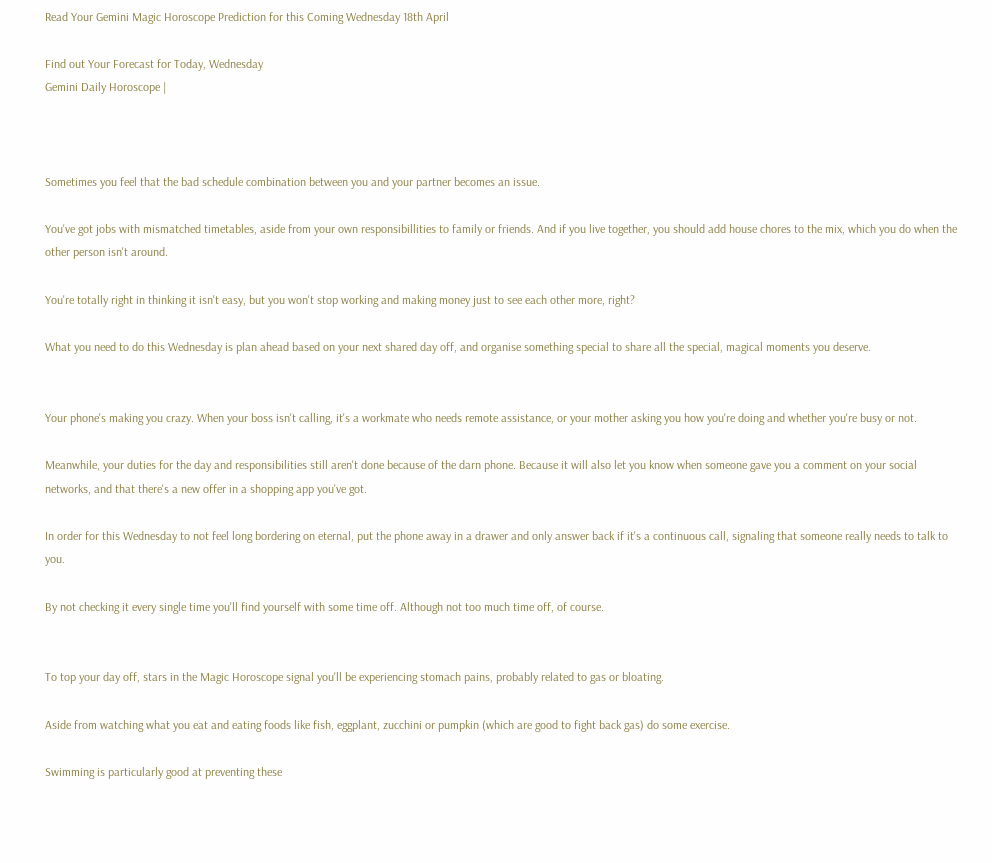Read Your Gemini Magic Horoscope Prediction for this Coming Wednesday 18th April

Find out Your Forecast for Today, Wednesday
Gemini Daily Horoscope |



Sometimes you feel that the bad schedule combination between you and your partner becomes an issue.

You've got jobs with mismatched timetables, aside from your own responsibillities to family or friends. And if you live together, you should add house chores to the mix, which you do when the other person isn't around.

You're totally right in thinking it isn't easy, but you won't stop working and making money just to see each other more, right?

What you need to do this Wednesday is plan ahead based on your next shared day off, and organise something special to share all the special, magical moments you deserve.


Your phone's making you crazy. When your boss isn't calling, it's a workmate who needs remote assistance, or your mother asking you how you're doing and whether you're busy or not.

Meanwhile, your duties for the day and responsibilities still aren't done because of the darn phone. Because it will also let you know when someone gave you a comment on your social networks, and that there's a new offer in a shopping app you've got.

In order for this Wednesday to not feel long bordering on eternal, put the phone away in a drawer and only answer back if it's a continuous call, signaling that someone really needs to talk to you.

By not checking it every single time you'll find yourself with some time off. Although not too much time off, of course.


To top your day off, stars in the Magic Horoscope signal you'll be experiencing stomach pains, probably related to gas or bloating.

Aside from watching what you eat and eating foods like fish, eggplant, zucchini or pumpkin (which are good to fight back gas) do some exercise.

Swimming is particularly good at preventing these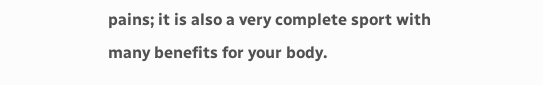pains; it is also a very complete sport with many benefits for your body.